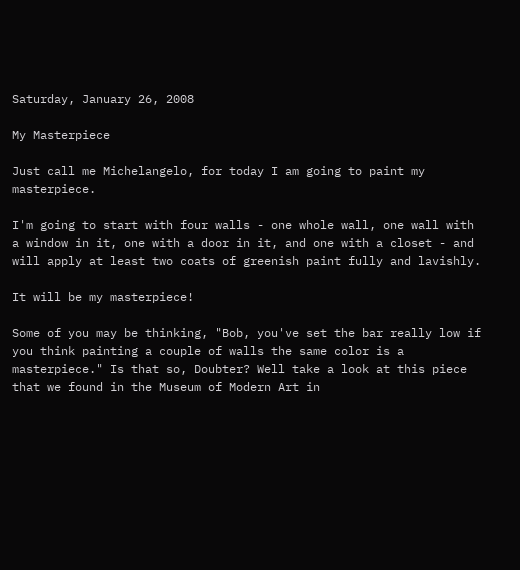Saturday, January 26, 2008

My Masterpiece

Just call me Michelangelo, for today I am going to paint my masterpiece.

I'm going to start with four walls - one whole wall, one wall with a window in it, one with a door in it, and one with a closet - and will apply at least two coats of greenish paint fully and lavishly.

It will be my masterpiece!

Some of you may be thinking, "Bob, you've set the bar really low if you think painting a couple of walls the same color is a masterpiece." Is that so, Doubter? Well take a look at this piece that we found in the Museum of Modern Art in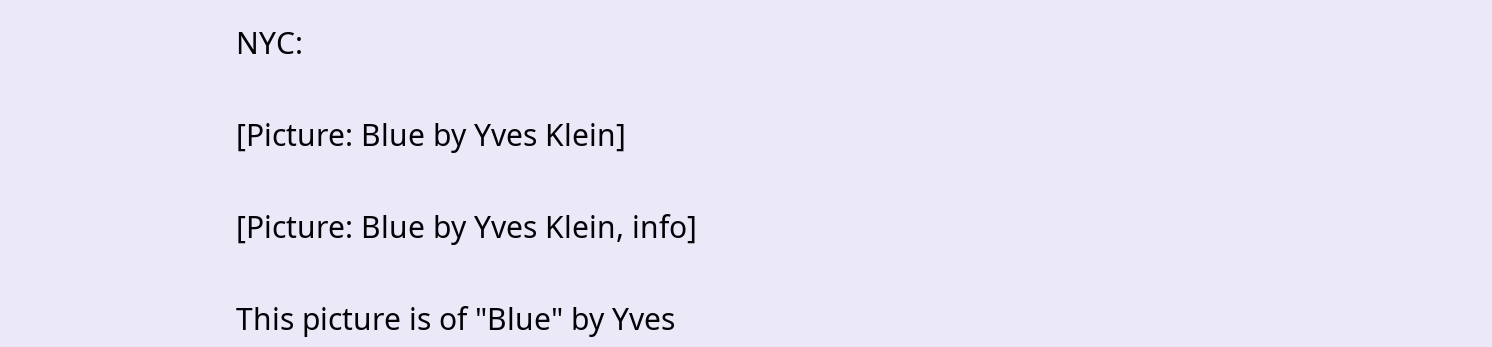NYC:

[Picture: Blue by Yves Klein]

[Picture: Blue by Yves Klein, info]

This picture is of "Blue" by Yves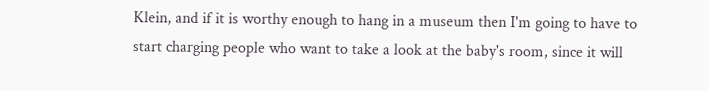Klein, and if it is worthy enough to hang in a museum then I'm going to have to start charging people who want to take a look at the baby's room, since it will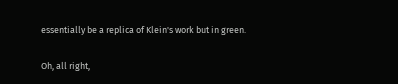essentially be a replica of Klein's work but in green.

Oh, all right,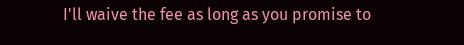I'll waive the fee as long as you promise to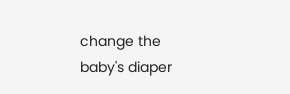change the baby's diaper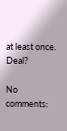at least once. Deal?

No comments: